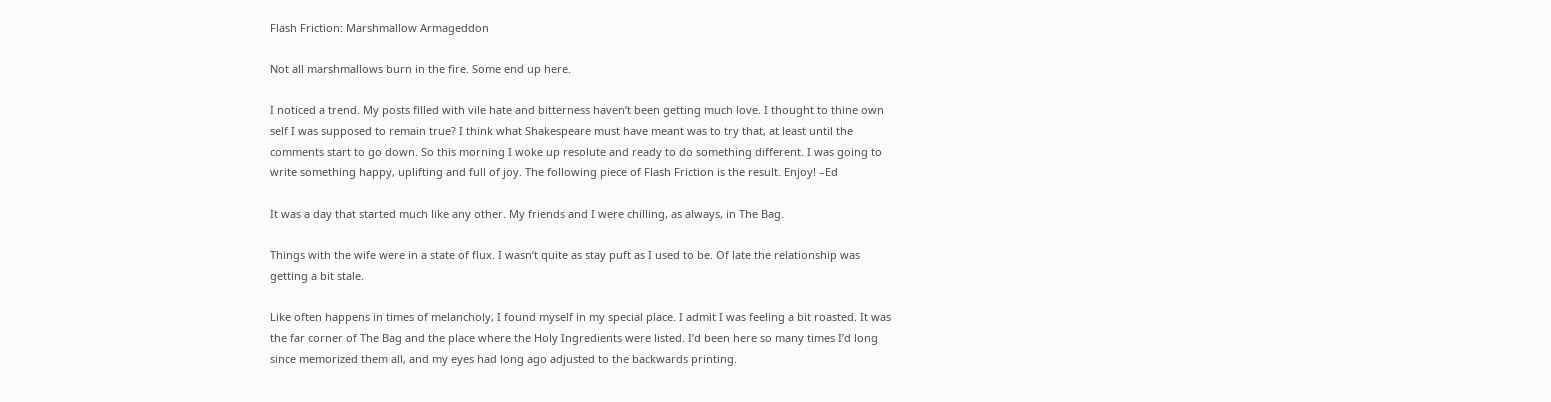Flash Friction: Marshmallow Armageddon

Not all marshmallows burn in the fire. Some end up here.

I noticed a trend. My posts filled with vile hate and bitterness haven’t been getting much love. I thought to thine own self I was supposed to remain true? I think what Shakespeare must have meant was to try that, at least until the comments start to go down. So this morning I woke up resolute and ready to do something different. I was going to write something happy, uplifting and full of joy. The following piece of Flash Friction is the result. Enjoy! –Ed

It was a day that started much like any other. My friends and I were chilling, as always, in The Bag.

Things with the wife were in a state of flux. I wasn’t quite as stay puft as I used to be. Of late the relationship was getting a bit stale.

Like often happens in times of melancholy, I found myself in my special place. I admit I was feeling a bit roasted. It was the far corner of The Bag and the place where the Holy Ingredients were listed. I’d been here so many times I’d long since memorized them all, and my eyes had long ago adjusted to the backwards printing.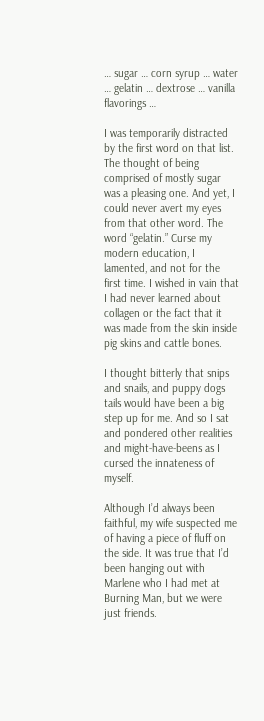… sugar … corn syrup … water … gelatin … dextrose … vanilla flavorings …

I was temporarily distracted by the first word on that list. The thought of being comprised of mostly sugar was a pleasing one. And yet, I could never avert my eyes from that other word. The word “gelatin.” Curse my modern education, I lamented, and not for the first time. I wished in vain that I had never learned about collagen or the fact that it was made from the skin inside pig skins and cattle bones.

I thought bitterly that snips and snails, and puppy dogs tails would have been a big step up for me. And so I sat and pondered other realities and might-have-beens as I cursed the innateness of myself.

Although I’d always been faithful, my wife suspected me of having a piece of fluff on the side. It was true that I’d been hanging out with Marlene who I had met at Burning Man, but we were just friends.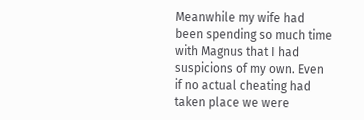Meanwhile my wife had been spending so much time with Magnus that I had suspicions of my own. Even if no actual cheating had taken place we were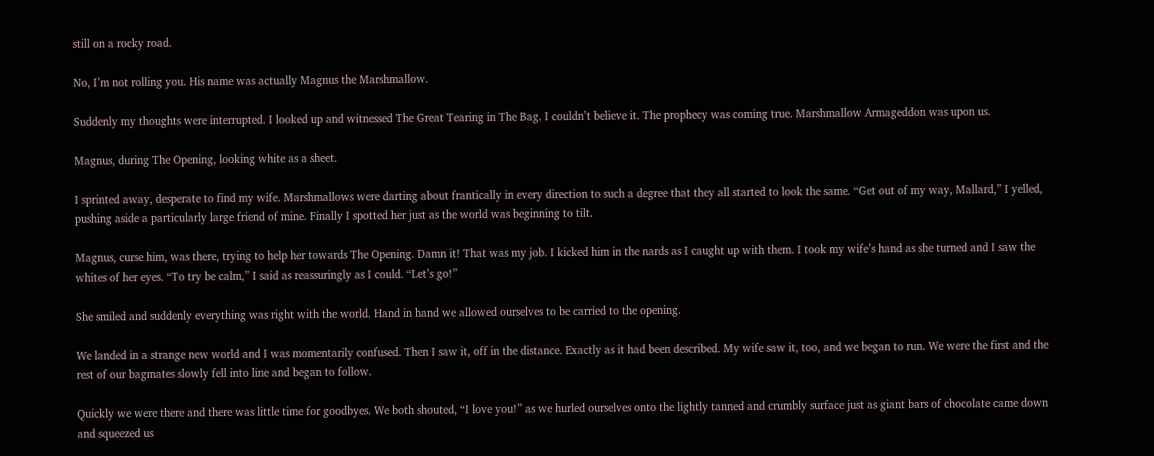still on a rocky road.

No, I’m not rolling you. His name was actually Magnus the Marshmallow.

Suddenly my thoughts were interrupted. I looked up and witnessed The Great Tearing in The Bag. I couldn’t believe it. The prophecy was coming true. Marshmallow Armageddon was upon us.

Magnus, during The Opening, looking white as a sheet.

I sprinted away, desperate to find my wife. Marshmallows were darting about frantically in every direction to such a degree that they all started to look the same. “Get out of my way, Mallard,” I yelled, pushing aside a particularly large friend of mine. Finally I spotted her just as the world was beginning to tilt.

Magnus, curse him, was there, trying to help her towards The Opening. Damn it! That was my job. I kicked him in the nards as I caught up with them. I took my wife’s hand as she turned and I saw the whites of her eyes. “To try be calm,” I said as reassuringly as I could. “Let’s go!”

She smiled and suddenly everything was right with the world. Hand in hand we allowed ourselves to be carried to the opening.

We landed in a strange new world and I was momentarily confused. Then I saw it, off in the distance. Exactly as it had been described. My wife saw it, too, and we began to run. We were the first and the rest of our bagmates slowly fell into line and began to follow.

Quickly we were there and there was little time for goodbyes. We both shouted, “I love you!” as we hurled ourselves onto the lightly tanned and crumbly surface just as giant bars of chocolate came down and squeezed us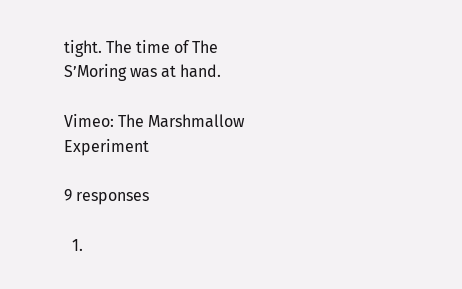tight. The time of The S’Moring was at hand.

Vimeo: The Marshmallow Experiment

9 responses

  1.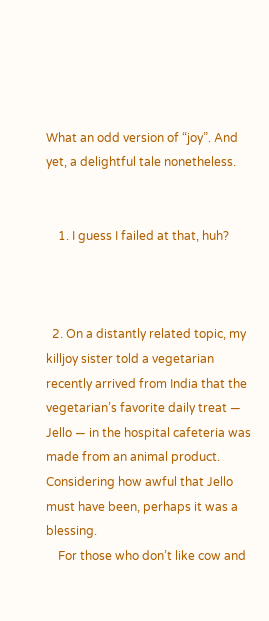What an odd version of “joy”. And yet, a delightful tale nonetheless.


    1. I guess I failed at that, huh?



  2. On a distantly related topic, my killjoy sister told a vegetarian recently arrived from India that the vegetarian’s favorite daily treat — Jello — in the hospital cafeteria was made from an animal product. Considering how awful that Jello must have been, perhaps it was a blessing.
    For those who don’t like cow and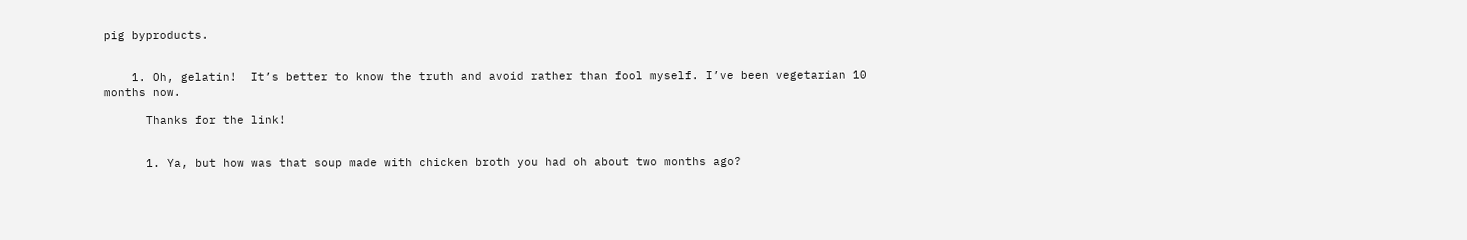pig byproducts.


    1. Oh, gelatin!  It’s better to know the truth and avoid rather than fool myself. I’ve been vegetarian 10 months now.

      Thanks for the link!


      1. Ya, but how was that soup made with chicken broth you had oh about two months ago?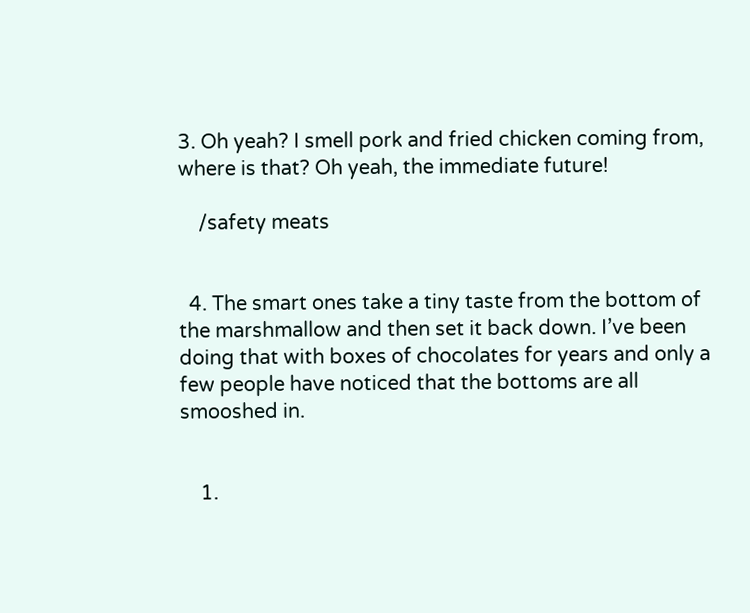3. Oh yeah? I smell pork and fried chicken coming from, where is that? Oh yeah, the immediate future!

    /safety meats


  4. The smart ones take a tiny taste from the bottom of the marshmallow and then set it back down. I’ve been doing that with boxes of chocolates for years and only a few people have noticed that the bottoms are all smooshed in.


    1.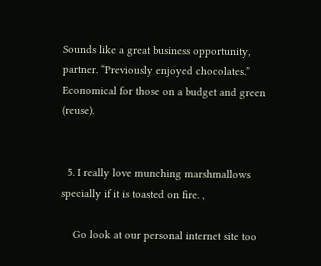Sounds like a great business opportunity, partner. “Previously enjoyed chocolates.” Economical for those on a budget and green (reuse).


  5. I really love munching marshmallows specially if it is toasted on fire. ,

    Go look at our personal internet site too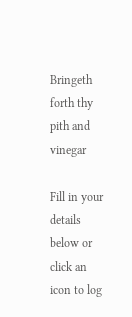Bringeth forth thy pith and vinegar

Fill in your details below or click an icon to log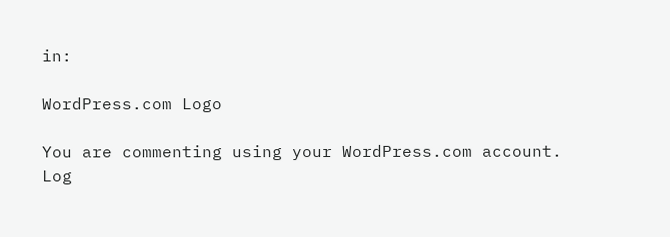in:

WordPress.com Logo

You are commenting using your WordPress.com account. Log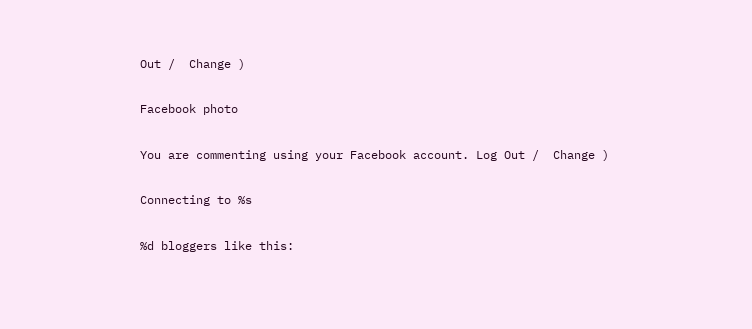Out /  Change )

Facebook photo

You are commenting using your Facebook account. Log Out /  Change )

Connecting to %s

%d bloggers like this: